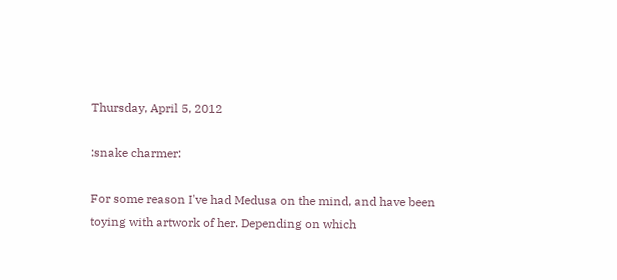Thursday, April 5, 2012

:snake charmer:

For some reason I've had Medusa on the mind, and have been toying with artwork of her. Depending on which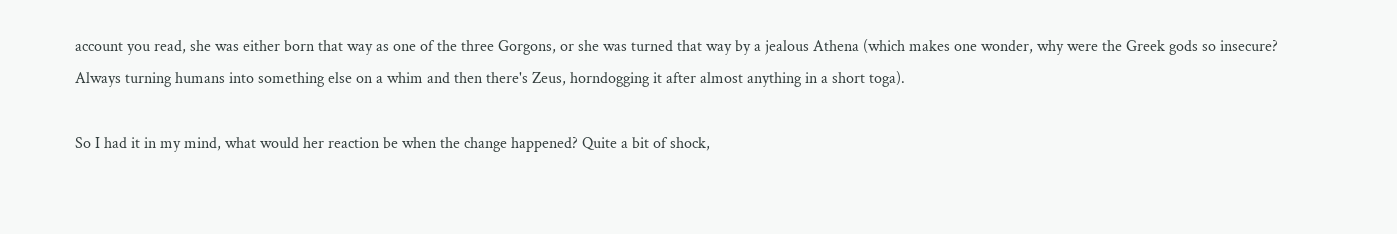account you read, she was either born that way as one of the three Gorgons, or she was turned that way by a jealous Athena (which makes one wonder, why were the Greek gods so insecure? Always turning humans into something else on a whim and then there's Zeus, horndogging it after almost anything in a short toga).

So I had it in my mind, what would her reaction be when the change happened? Quite a bit of shock,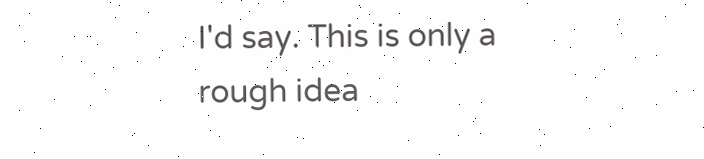I'd say. This is only a rough idea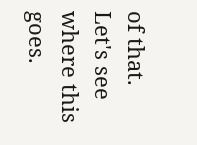of that. Let's see where this goes.